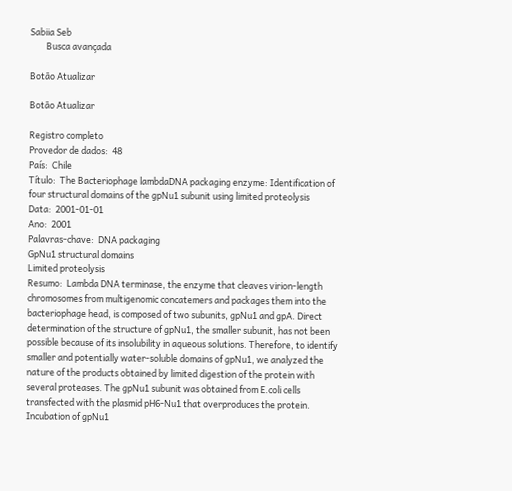Sabiia Seb
        Busca avançada

Botão Atualizar

Botão Atualizar

Registro completo
Provedor de dados:  48
País:  Chile
Título:  The Bacteriophage lambdaDNA packaging enzyme: Identification of four structural domains of the gpNu1 subunit using limited proteolysis
Data:  2001-01-01
Ano:  2001
Palavras-chave:  DNA packaging
GpNu1 structural domains
Limited proteolysis
Resumo:  Lambda DNA terminase, the enzyme that cleaves virion-length chromosomes from multigenomic concatemers and packages them into the bacteriophage head, is composed of two subunits, gpNu1 and gpA. Direct determination of the structure of gpNu1, the smaller subunit, has not been possible because of its insolubility in aqueous solutions. Therefore, to identify smaller and potentially water-soluble domains of gpNu1, we analyzed the nature of the products obtained by limited digestion of the protein with several proteases. The gpNu1 subunit was obtained from E.coli cells transfected with the plasmid pH6-Nu1 that overproduces the protein. Incubation of gpNu1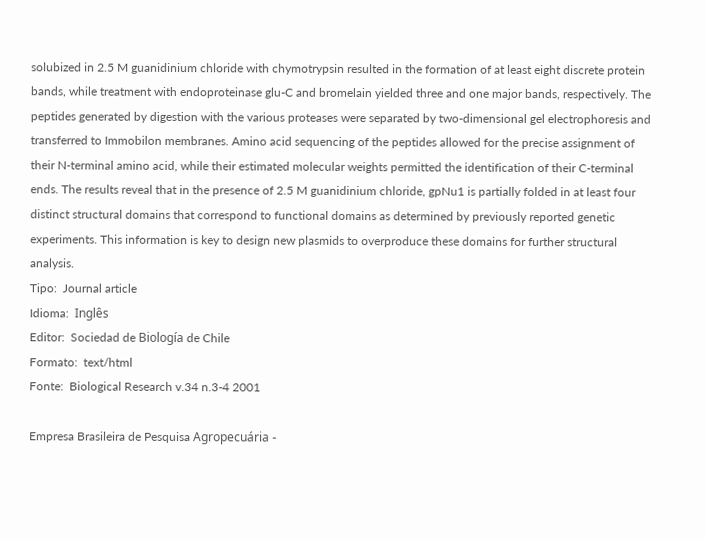solubized in 2.5 M guanidinium chloride with chymotrypsin resulted in the formation of at least eight discrete protein bands, while treatment with endoproteinase glu-C and bromelain yielded three and one major bands, respectively. The peptides generated by digestion with the various proteases were separated by two-dimensional gel electrophoresis and transferred to Immobilon membranes. Amino acid sequencing of the peptides allowed for the precise assignment of their N-terminal amino acid, while their estimated molecular weights permitted the identification of their C-terminal ends. The results reveal that in the presence of 2.5 M guanidinium chloride, gpNu1 is partially folded in at least four distinct structural domains that correspond to functional domains as determined by previously reported genetic experiments. This information is key to design new plasmids to overproduce these domains for further structural analysis.
Tipo:  Journal article
Idioma:  Inglês
Editor:  Sociedad de Biología de Chile
Formato:  text/html
Fonte:  Biological Research v.34 n.3-4 2001

Empresa Brasileira de Pesquisa Agropecuária -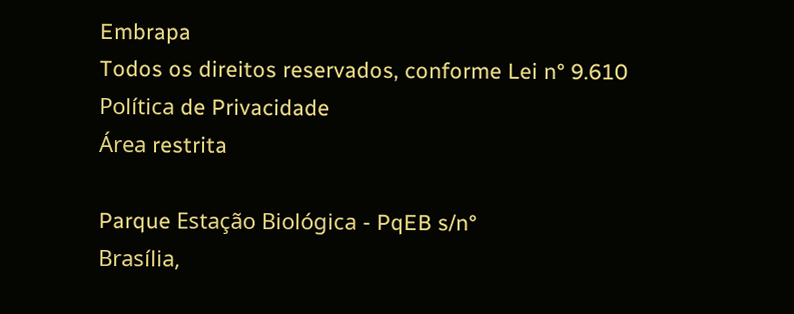Embrapa
Todos os direitos reservados, conforme Lei n° 9.610
Política de Privacidade
Área restrita

Parque Estação Biológica - PqEB s/n°
Brasília,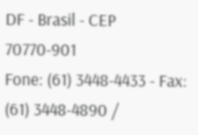DF - Brasil - CEP 70770-901
Fone: (61) 3448-4433 - Fax: (61) 3448-4890 /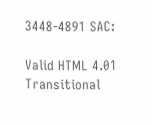3448-4891 SAC:

Valid HTML 4.01 Transitional